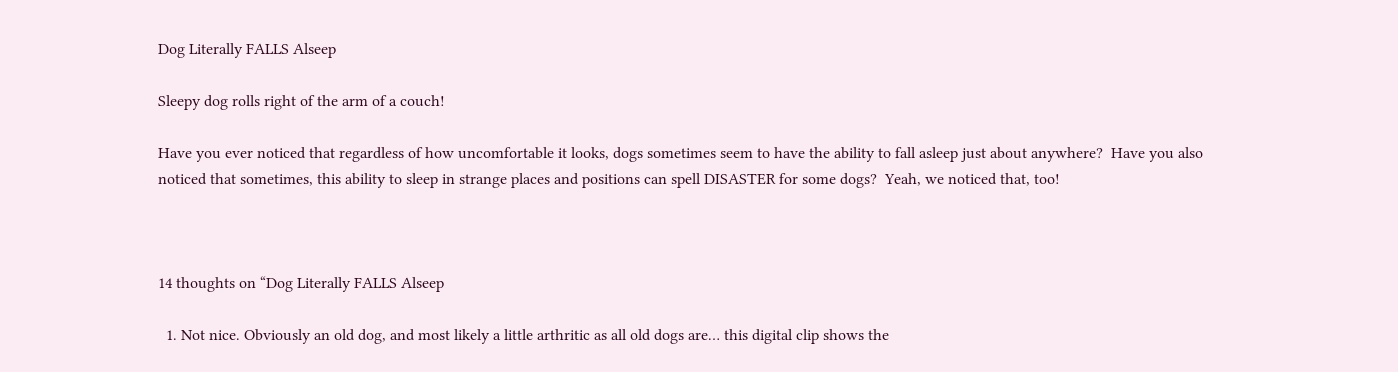Dog Literally FALLS Alseep

Sleepy dog rolls right of the arm of a couch!

Have you ever noticed that regardless of how uncomfortable it looks, dogs sometimes seem to have the ability to fall asleep just about anywhere?  Have you also noticed that sometimes, this ability to sleep in strange places and positions can spell DISASTER for some dogs?  Yeah, we noticed that, too!



14 thoughts on “Dog Literally FALLS Alseep

  1. Not nice. Obviously an old dog, and most likely a little arthritic as all old dogs are… this digital clip shows the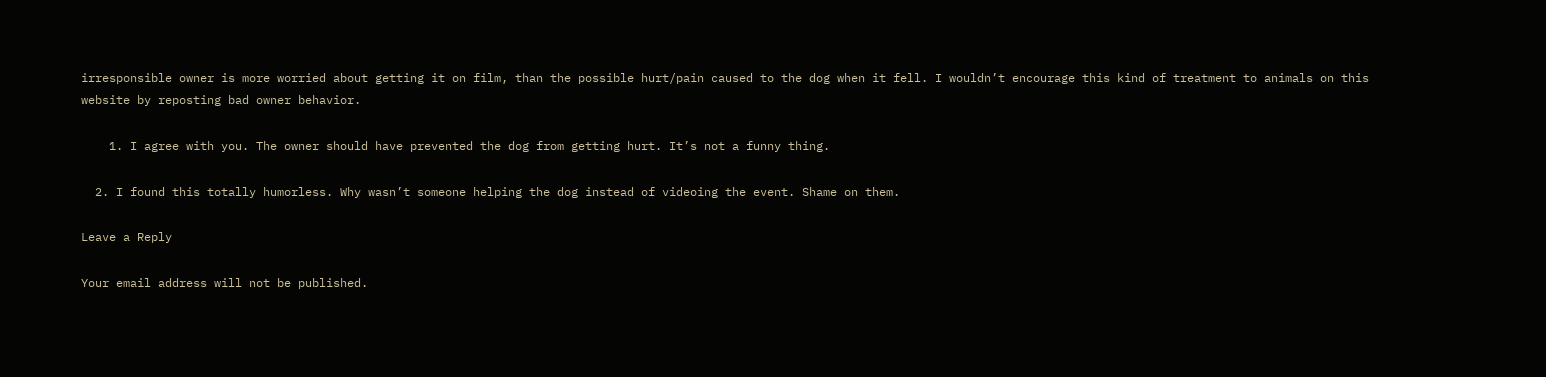irresponsible owner is more worried about getting it on film, than the possible hurt/pain caused to the dog when it fell. I wouldn’t encourage this kind of treatment to animals on this website by reposting bad owner behavior.

    1. I agree with you. The owner should have prevented the dog from getting hurt. It’s not a funny thing.

  2. I found this totally humorless. Why wasn’t someone helping the dog instead of videoing the event. Shame on them.

Leave a Reply

Your email address will not be published.